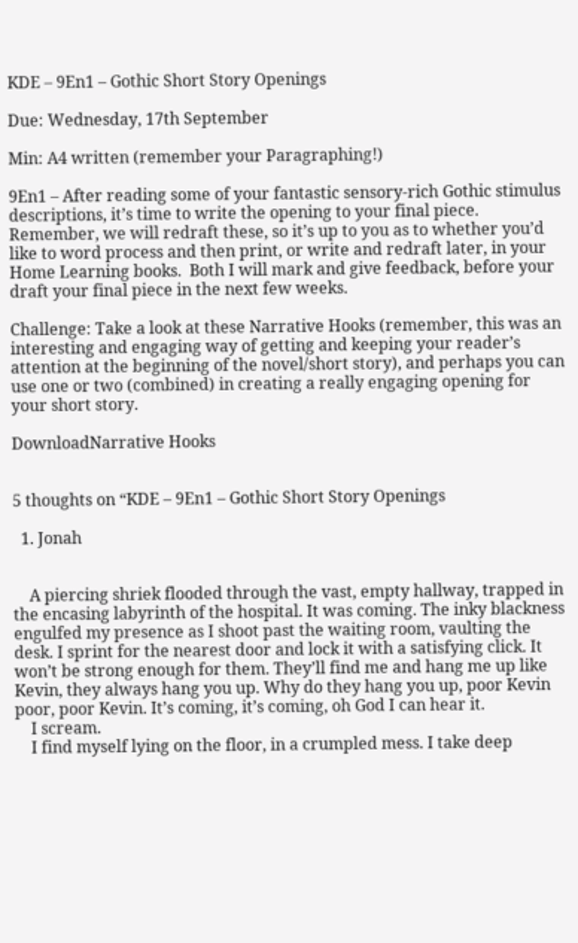KDE – 9En1 – Gothic Short Story Openings

Due: Wednesday, 17th September

Min: A4 written (remember your Paragraphing!)

9En1 – After reading some of your fantastic sensory-rich Gothic stimulus descriptions, it’s time to write the opening to your final piece.  Remember, we will redraft these, so it’s up to you as to whether you’d like to word process and then print, or write and redraft later, in your Home Learning books.  Both I will mark and give feedback, before your draft your final piece in the next few weeks.

Challenge: Take a look at these Narrative Hooks (remember, this was an interesting and engaging way of getting and keeping your reader’s attention at the beginning of the novel/short story), and perhaps you can use one or two (combined) in creating a really engaging opening for your short story.

DownloadNarrative Hooks


5 thoughts on “KDE – 9En1 – Gothic Short Story Openings

  1. Jonah


    A piercing shriek flooded through the vast, empty hallway, trapped in the encasing labyrinth of the hospital. It was coming. The inky blackness engulfed my presence as I shoot past the waiting room, vaulting the desk. I sprint for the nearest door and lock it with a satisfying click. It won’t be strong enough for them. They’ll find me and hang me up like Kevin, they always hang you up. Why do they hang you up, poor Kevin poor, poor Kevin. It’s coming, it’s coming, oh God I can hear it.
    I scream.
    I find myself lying on the floor, in a crumpled mess. I take deep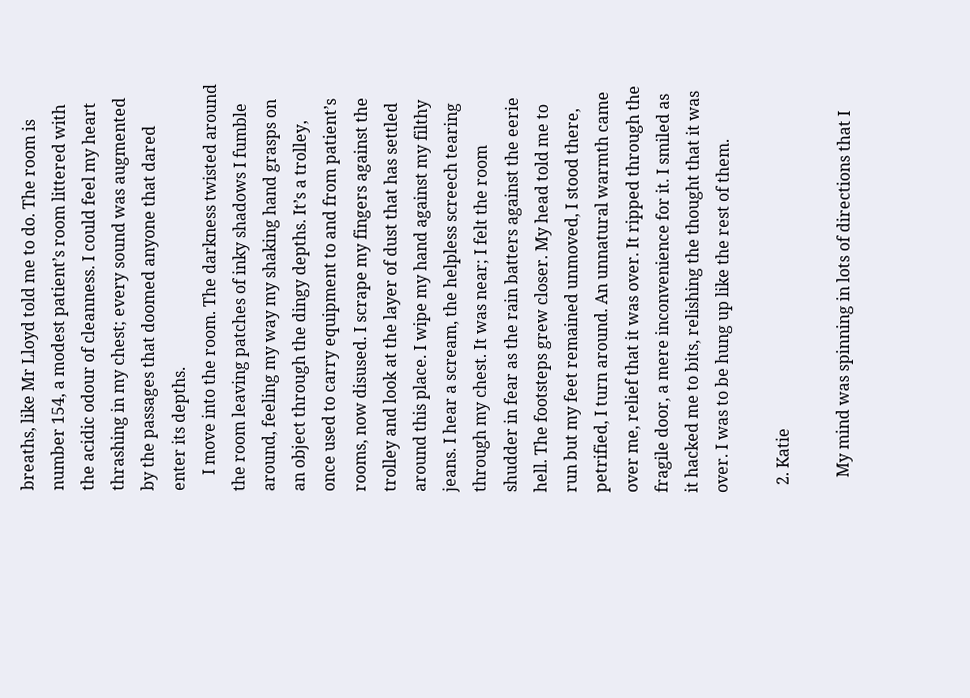breaths, like Mr Lloyd told me to do. The room is number 154, a modest patient’s room littered with the acidic odour of cleanness. I could feel my heart thrashing in my chest; every sound was augmented by the passages that doomed anyone that dared enter its depths.
    I move into the room. The darkness twisted around the room leaving patches of inky shadows I fumble around, feeling my way my shaking hand grasps on an object through the dingy depths. It’s a trolley, once used to carry equipment to and from patient’s rooms, now disused. I scrape my fingers against the trolley and look at the layer of dust that has settled around this place. I wipe my hand against my filthy jeans. I hear a scream, the helpless screech tearing through my chest. It was near; I felt the room shudder in fear as the rain batters against the eerie hell. The footsteps grew closer. My head told me to run but my feet remained unmoved, I stood there, petrified, I turn around. An unnatural warmth came over me, relief that it was over. It ripped through the fragile door, a mere inconvenience for it. I smiled as it hacked me to bits, relishing the thought that it was over. I was to be hung up like the rest of them.

  2. Katie

    My mind was spinning in lots of directions that I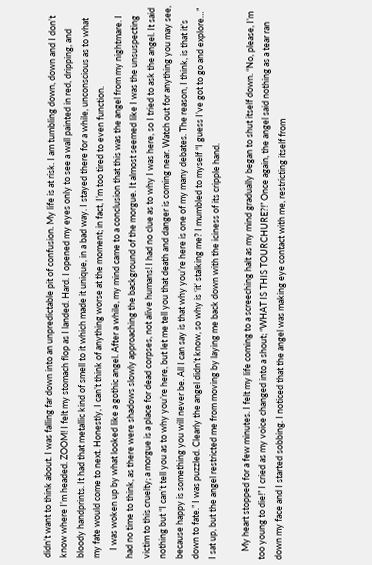didn’t want to think about. I was falling far down into an unpredictable pit of confusion. My life is at risk. I am tumbling down, down and I don’t know where I’m headed. ZOOM! I felt my stomach flop as I landed. Hard. I opened my eyes only to see a wall painted in red, dripping, and bloody handprints. It had that metallic kind of smell to it which made it unique, in a bad way. I stayed there for a while, unconscious as to what my fate would come to next. Honestly, I can’t think of anything worse at the moment; in fact, I’m too tired to even function.
    I was woken up by what looked like a gothic angel. After a while, my mind came to a conclusion that this was the angel from my nightmare. I had no time to think, as there were shadows slowly approaching the background of the morgue. It almost seemed like I was the unsuspecting victim to this cruelty; a morgue is a place for dead corpses, not alive humans! I had no clue as to why I was here, so I tried to ask the angel. It said nothing but “I can’t tell you as to why you’re here, but let me tell you that death and danger is coming near. Watch out for anything you may see, because happy is something you will never be. All I can say is that why you’re here is one of my many debates. The reason, I think, is that it’s down to fate.” I was puzzled. Clearly the angel didn’t know, so why is ‘it’ stalking me? I mumbled to myself “I guess I’ve got to go and explore…” I sat up, but the angel restricted me from moving by laying me back down with the iciness of its cripple hand.

    My heart stopped for a few minutes. I felt my life coming to a screeching halt as my mind gradually began to shut itself down. “No, please, I’m too young to die!” I cried as my voice changed into a shout; “WHAT IS THIS TOURCHURE?!” Once again, the angel said nothing as a tear ran down my face and I started sobbing. I noticed that the angel was making eye contact with me, restricting itself from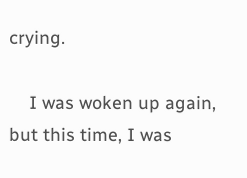crying.

    I was woken up again, but this time, I was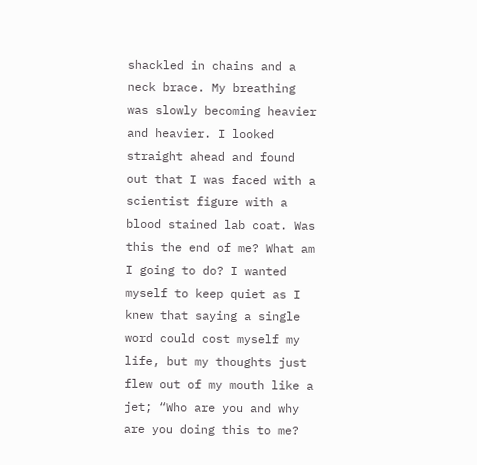shackled in chains and a neck brace. My breathing was slowly becoming heavier and heavier. I looked straight ahead and found out that I was faced with a scientist figure with a blood stained lab coat. Was this the end of me? What am I going to do? I wanted myself to keep quiet as I knew that saying a single word could cost myself my life, but my thoughts just flew out of my mouth like a jet; “Who are you and why are you doing this to me?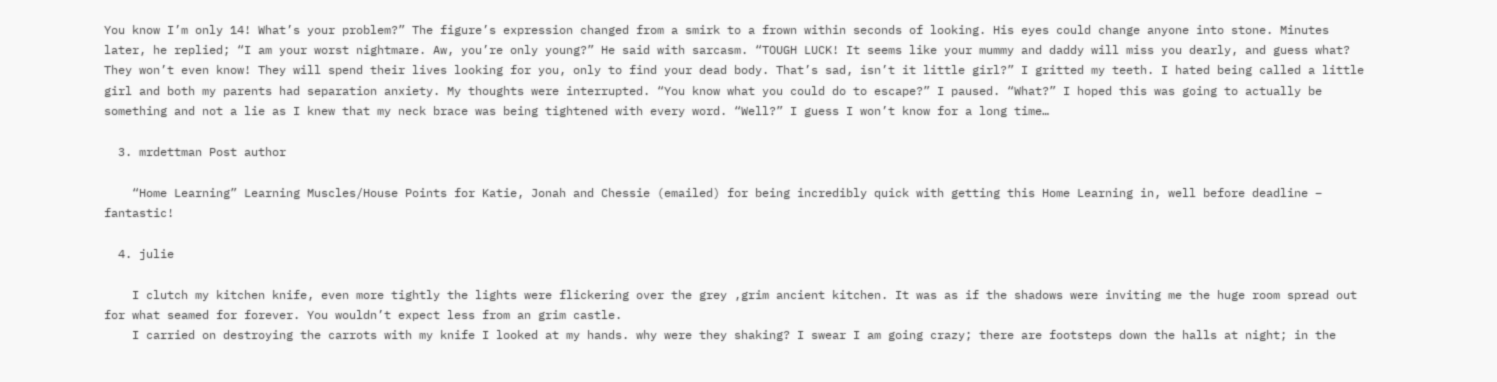You know I’m only 14! What’s your problem?” The figure’s expression changed from a smirk to a frown within seconds of looking. His eyes could change anyone into stone. Minutes later, he replied; “I am your worst nightmare. Aw, you’re only young?” He said with sarcasm. “TOUGH LUCK! It seems like your mummy and daddy will miss you dearly, and guess what? They won’t even know! They will spend their lives looking for you, only to find your dead body. That’s sad, isn’t it little girl?” I gritted my teeth. I hated being called a little girl and both my parents had separation anxiety. My thoughts were interrupted. “You know what you could do to escape?” I paused. “What?” I hoped this was going to actually be something and not a lie as I knew that my neck brace was being tightened with every word. “Well?” I guess I won’t know for a long time…

  3. mrdettman Post author

    “Home Learning” Learning Muscles/House Points for Katie, Jonah and Chessie (emailed) for being incredibly quick with getting this Home Learning in, well before deadline – fantastic!

  4. julie

    I clutch my kitchen knife, even more tightly the lights were flickering over the grey ,grim ancient kitchen. It was as if the shadows were inviting me the huge room spread out for what seamed for forever. You wouldn’t expect less from an grim castle.
    I carried on destroying the carrots with my knife I looked at my hands. why were they shaking? I swear I am going crazy; there are footsteps down the halls at night; in the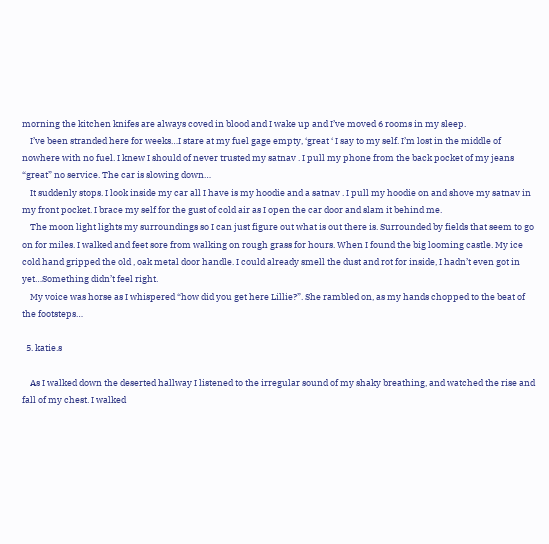morning the kitchen knifes are always coved in blood and I wake up and I’ve moved 6 rooms in my sleep.
    I’ve been stranded here for weeks…I stare at my fuel gage empty, ‘great ‘ I say to my self. I’m lost in the middle of nowhere with no fuel. I knew I should of never trusted my satnav . I pull my phone from the back pocket of my jeans “great” no service. The car is slowing down…
    It suddenly stops. I look inside my car all I have is my hoodie and a satnav . I pull my hoodie on and shove my satnav in my front pocket. I brace my self for the gust of cold air as I open the car door and slam it behind me.
    The moon light lights my surroundings so I can just figure out what is out there is. Surrounded by fields that seem to go on for miles. I walked and feet sore from walking on rough grass for hours. When I found the big looming castle. My ice cold hand gripped the old , oak metal door handle. I could already smell the dust and rot for inside, I hadn’t even got in yet…Something didn’t feel right.
    My voice was horse as I whispered “how did you get here Lillie?”. She rambled on, as my hands chopped to the beat of the footsteps…

  5. katie.s

    As I walked down the deserted hallway I listened to the irregular sound of my shaky breathing, and watched the rise and fall of my chest. I walked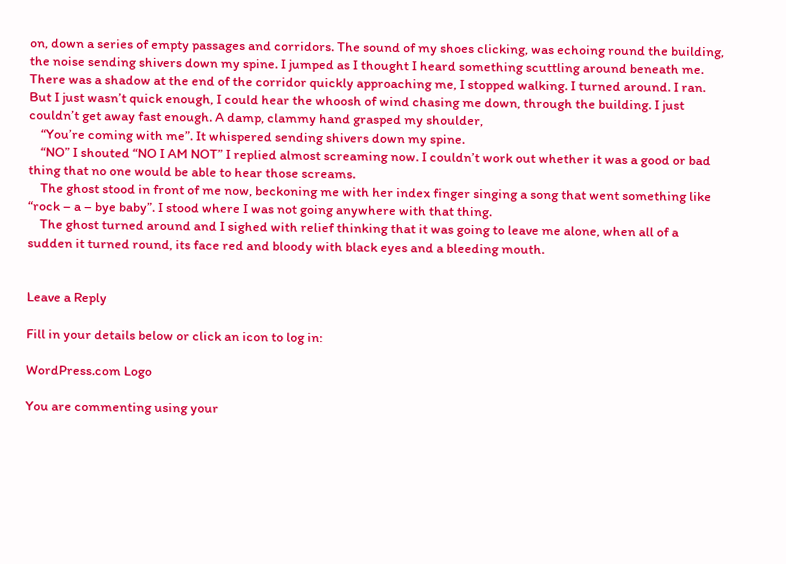on, down a series of empty passages and corridors. The sound of my shoes clicking, was echoing round the building, the noise sending shivers down my spine. I jumped as I thought I heard something scuttling around beneath me. There was a shadow at the end of the corridor quickly approaching me, I stopped walking. I turned around. I ran. But I just wasn’t quick enough, I could hear the whoosh of wind chasing me down, through the building. I just couldn’t get away fast enough. A damp, clammy hand grasped my shoulder,
    “You’re coming with me”. It whispered sending shivers down my spine.
    “NO” I shouted “NO I AM NOT” I replied almost screaming now. I couldn’t work out whether it was a good or bad thing that no one would be able to hear those screams.
    The ghost stood in front of me now, beckoning me with her index finger singing a song that went something like “rock – a – bye baby”. I stood where I was not going anywhere with that thing.
    The ghost turned around and I sighed with relief thinking that it was going to leave me alone, when all of a sudden it turned round, its face red and bloody with black eyes and a bleeding mouth.


Leave a Reply

Fill in your details below or click an icon to log in:

WordPress.com Logo

You are commenting using your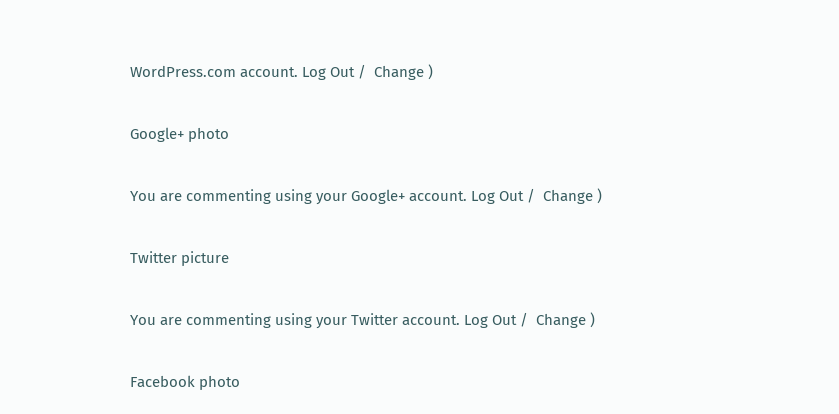WordPress.com account. Log Out /  Change )

Google+ photo

You are commenting using your Google+ account. Log Out /  Change )

Twitter picture

You are commenting using your Twitter account. Log Out /  Change )

Facebook photo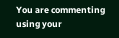You are commenting using your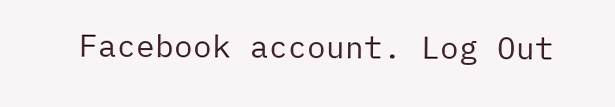Facebook account. Log Out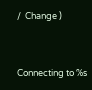/  Change )


Connecting to %s